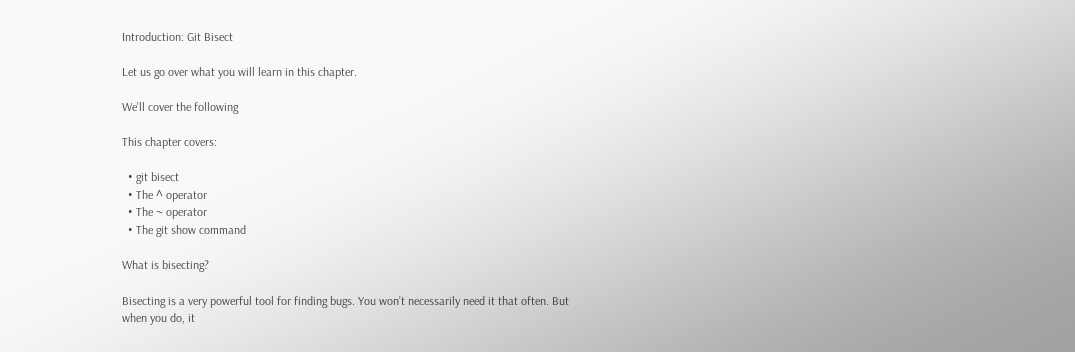Introduction: Git Bisect

Let us go over what you will learn in this chapter.

We'll cover the following

This chapter covers:

  • git bisect
  • The ^ operator
  • The ~ operator
  • The git show command

What is bisecting?

Bisecting is a very powerful tool for finding bugs. You won’t necessarily need it that often. But when you do, it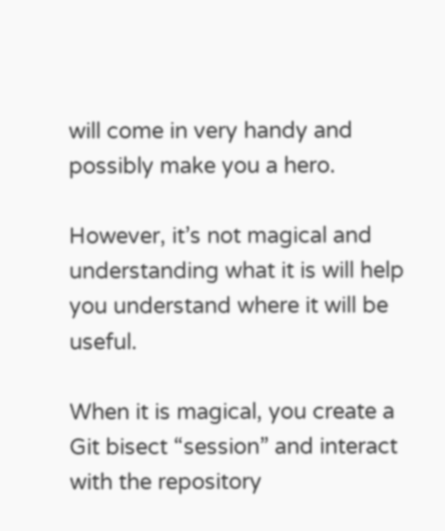will come in very handy and possibly make you a hero.

However, it’s not magical and understanding what it is will help you understand where it will be useful.

When it is magical, you create a Git bisect “session” and interact with the repository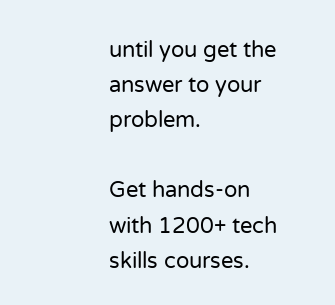until you get the answer to your problem.

Get hands-on with 1200+ tech skills courses.